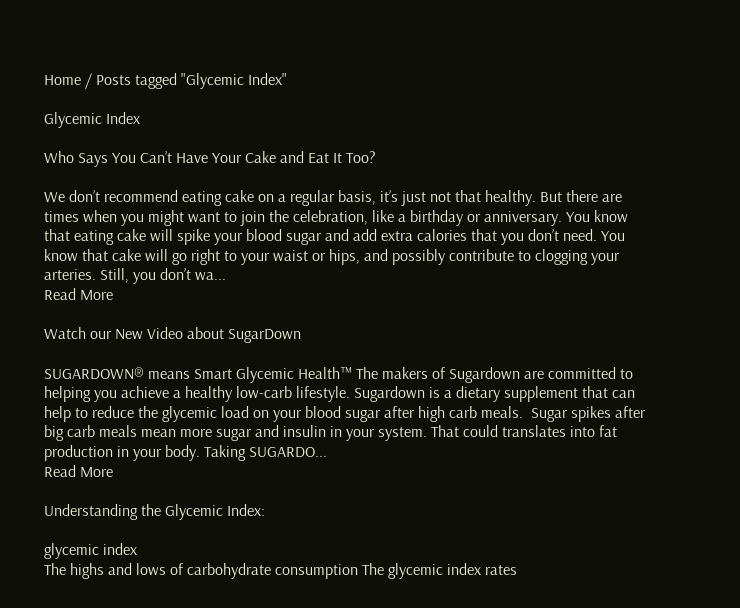Home / Posts tagged "Glycemic Index"

Glycemic Index

Who Says You Can’t Have Your Cake and Eat It Too?

We don’t recommend eating cake on a regular basis, it’s just not that healthy. But there are times when you might want to join the celebration, like a birthday or anniversary. You know that eating cake will spike your blood sugar and add extra calories that you don’t need. You know that cake will go right to your waist or hips, and possibly contribute to clogging your arteries. Still, you don’t wa...
Read More

Watch our New Video about SugarDown

SUGARDOWN® means Smart Glycemic Health™ The makers of Sugardown are committed to helping you achieve a healthy low-carb lifestyle. Sugardown is a dietary supplement that can help to reduce the glycemic load on your blood sugar after high carb meals.  Sugar spikes after big carb meals mean more sugar and insulin in your system. That could translates into fat production in your body. Taking SUGARDO...
Read More

Understanding the Glycemic Index:

glycemic index
The highs and lows of carbohydrate consumption The glycemic index rates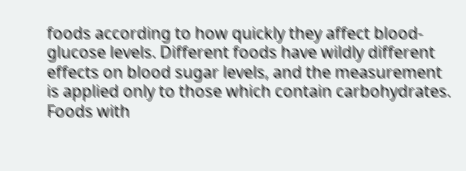foods according to how quickly they affect blood-glucose levels. Different foods have wildly different effects on blood sugar levels, and the measurement is applied only to those which contain carbohydrates. Foods with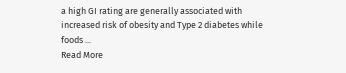a high GI rating are generally associated with increased risk of obesity and Type 2 diabetes while foods ...
Read More